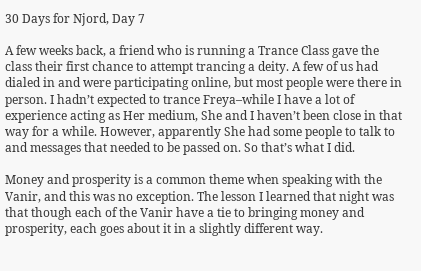30 Days for Njord, Day 7

A few weeks back, a friend who is running a Trance Class gave the class their first chance to attempt trancing a deity. A few of us had dialed in and were participating online, but most people were there in person. I hadn’t expected to trance Freya–while I have a lot of experience acting as Her medium, She and I haven’t been close in that way for a while. However, apparently She had some people to talk to and messages that needed to be passed on. So that’s what I did.

Money and prosperity is a common theme when speaking with the Vanir, and this was no exception. The lesson I learned that night was that though each of the Vanir have a tie to bringing money and prosperity, each goes about it in a slightly different way.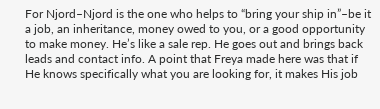For Njord–Njord is the one who helps to “bring your ship in”–be it a job, an inheritance, money owed to you, or a good opportunity to make money. He’s like a sale rep. He goes out and brings back leads and contact info. A point that Freya made here was that if He knows specifically what you are looking for, it makes His job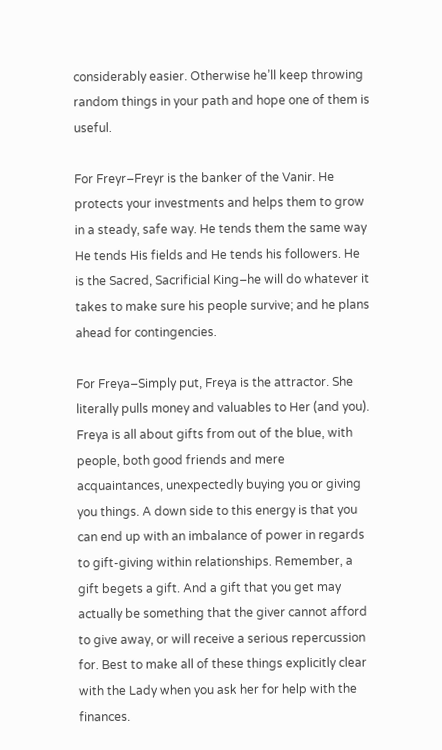considerably easier. Otherwise he’ll keep throwing random things in your path and hope one of them is useful.

For Freyr–Freyr is the banker of the Vanir. He protects your investments and helps them to grow in a steady, safe way. He tends them the same way He tends His fields and He tends his followers. He is the Sacred, Sacrificial King–he will do whatever it takes to make sure his people survive; and he plans ahead for contingencies.

For Freya–Simply put, Freya is the attractor. She literally pulls money and valuables to Her (and you). Freya is all about gifts from out of the blue, with people, both good friends and mere acquaintances, unexpectedly buying you or giving you things. A down side to this energy is that you can end up with an imbalance of power in regards to gift-giving within relationships. Remember, a gift begets a gift. And a gift that you get may actually be something that the giver cannot afford to give away, or will receive a serious repercussion for. Best to make all of these things explicitly clear with the Lady when you ask her for help with the finances.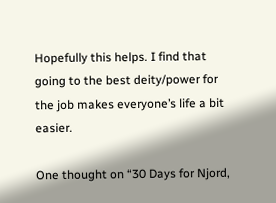Hopefully this helps. I find that going to the best deity/power for the job makes everyone’s life a bit easier.

One thought on “30 Days for Njord,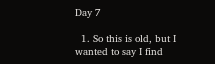Day 7

  1. So this is old, but I wanted to say I find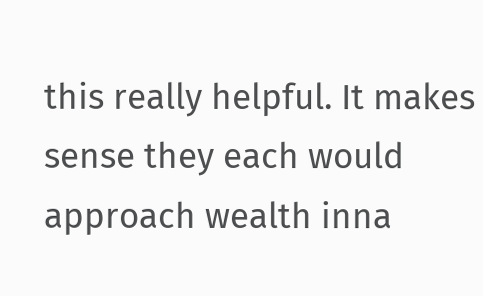this really helpful. It makes sense they each would approach wealth inna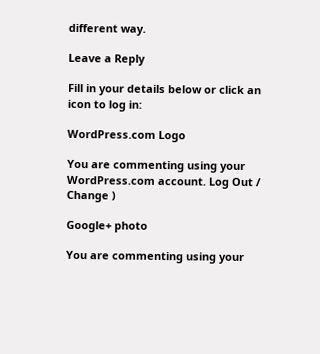different way.

Leave a Reply

Fill in your details below or click an icon to log in:

WordPress.com Logo

You are commenting using your WordPress.com account. Log Out /  Change )

Google+ photo

You are commenting using your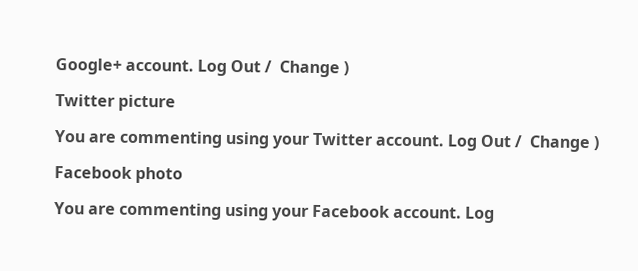Google+ account. Log Out /  Change )

Twitter picture

You are commenting using your Twitter account. Log Out /  Change )

Facebook photo

You are commenting using your Facebook account. Log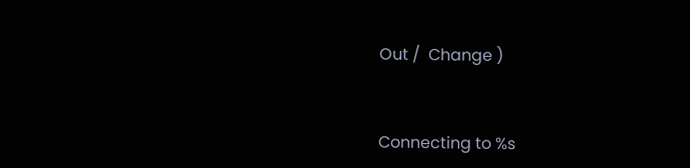Out /  Change )


Connecting to %s